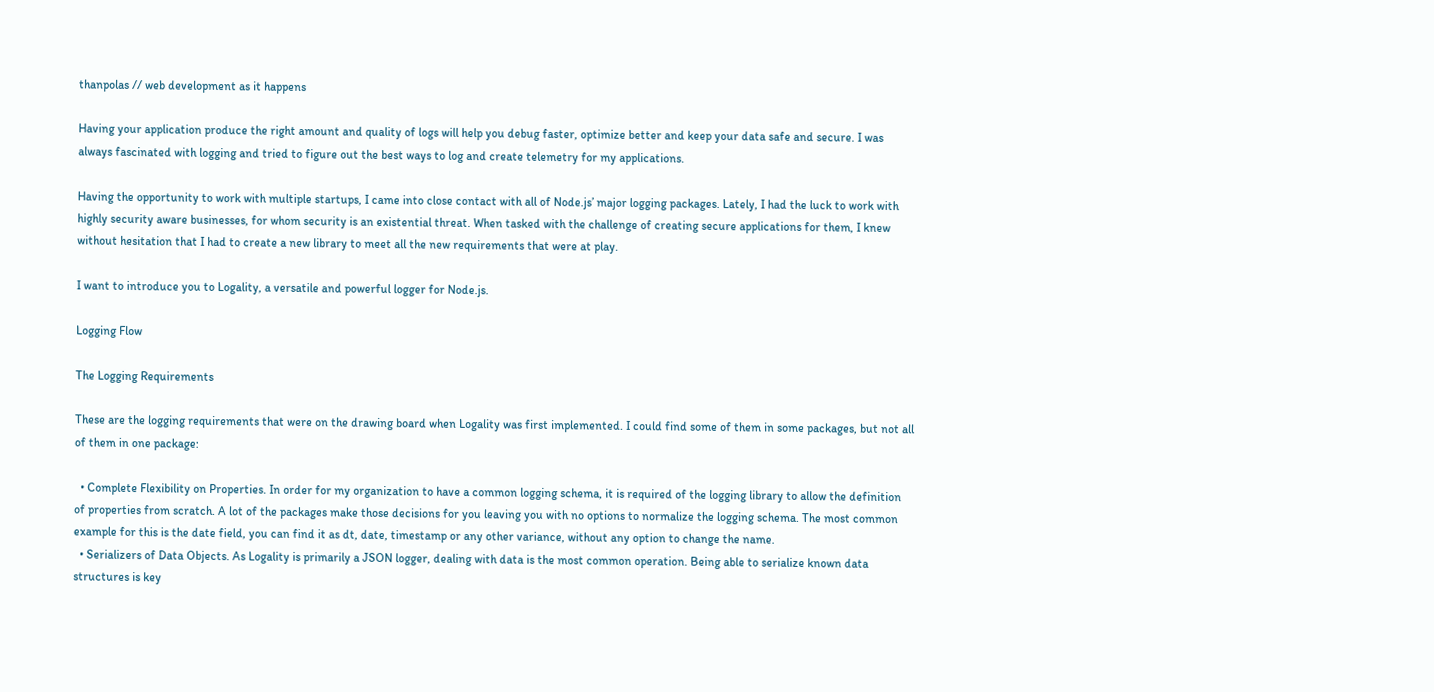thanpolas // web development as it happens

Having your application produce the right amount and quality of logs will help you debug faster, optimize better and keep your data safe and secure. I was always fascinated with logging and tried to figure out the best ways to log and create telemetry for my applications.

Having the opportunity to work with multiple startups, I came into close contact with all of Node.js’ major logging packages. Lately, I had the luck to work with highly security aware businesses, for whom security is an existential threat. When tasked with the challenge of creating secure applications for them, I knew without hesitation that I had to create a new library to meet all the new requirements that were at play.

I want to introduce you to Logality, a versatile and powerful logger for Node.js.

Logging Flow

The Logging Requirements

These are the logging requirements that were on the drawing board when Logality was first implemented. I could find some of them in some packages, but not all of them in one package:

  • Complete Flexibility on Properties. In order for my organization to have a common logging schema, it is required of the logging library to allow the definition of properties from scratch. A lot of the packages make those decisions for you leaving you with no options to normalize the logging schema. The most common example for this is the date field, you can find it as dt, date, timestamp or any other variance, without any option to change the name.
  • Serializers of Data Objects. As Logality is primarily a JSON logger, dealing with data is the most common operation. Being able to serialize known data structures is key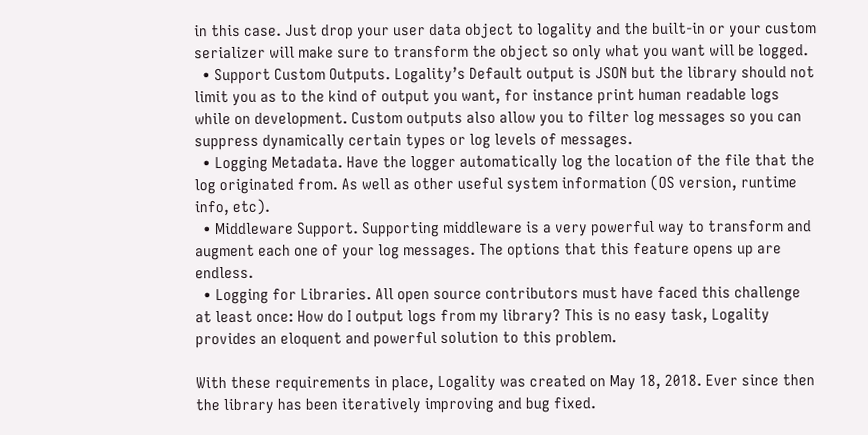in this case. Just drop your user data object to logality and the built-in or your custom serializer will make sure to transform the object so only what you want will be logged.
  • Support Custom Outputs. Logality’s Default output is JSON but the library should not limit you as to the kind of output you want, for instance print human readable logs while on development. Custom outputs also allow you to filter log messages so you can suppress dynamically certain types or log levels of messages.
  • Logging Metadata. Have the logger automatically log the location of the file that the log originated from. As well as other useful system information (OS version, runtime info, etc).
  • Middleware Support. Supporting middleware is a very powerful way to transform and augment each one of your log messages. The options that this feature opens up are endless.
  • Logging for Libraries. All open source contributors must have faced this challenge at least once: How do I output logs from my library? This is no easy task, Logality provides an eloquent and powerful solution to this problem.

With these requirements in place, Logality was created on May 18, 2018. Ever since then the library has been iteratively improving and bug fixed.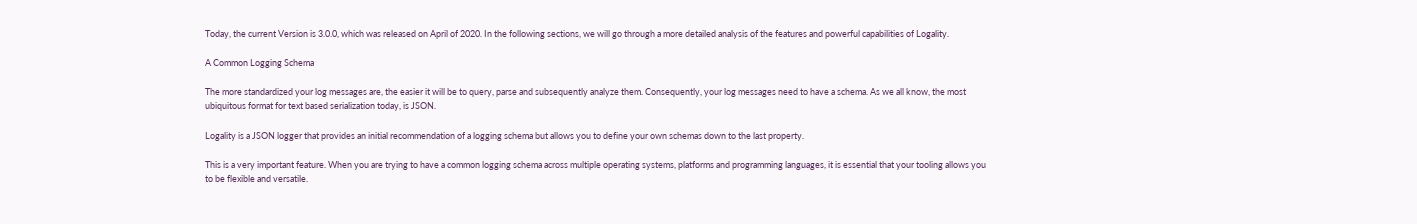Today, the current Version is 3.0.0, which was released on April of 2020. In the following sections, we will go through a more detailed analysis of the features and powerful capabilities of Logality.

A Common Logging Schema

The more standardized your log messages are, the easier it will be to query, parse and subsequently analyze them. Consequently, your log messages need to have a schema. As we all know, the most ubiquitous format for text based serialization today, is JSON.

Logality is a JSON logger that provides an initial recommendation of a logging schema but allows you to define your own schemas down to the last property.

This is a very important feature. When you are trying to have a common logging schema across multiple operating systems, platforms and programming languages, it is essential that your tooling allows you to be flexible and versatile.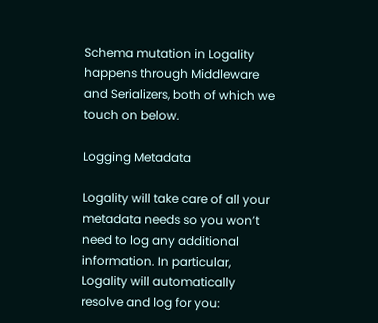Schema mutation in Logality happens through Middleware and Serializers, both of which we touch on below.

Logging Metadata

Logality will take care of all your metadata needs so you won’t need to log any additional information. In particular, Logality will automatically resolve and log for you: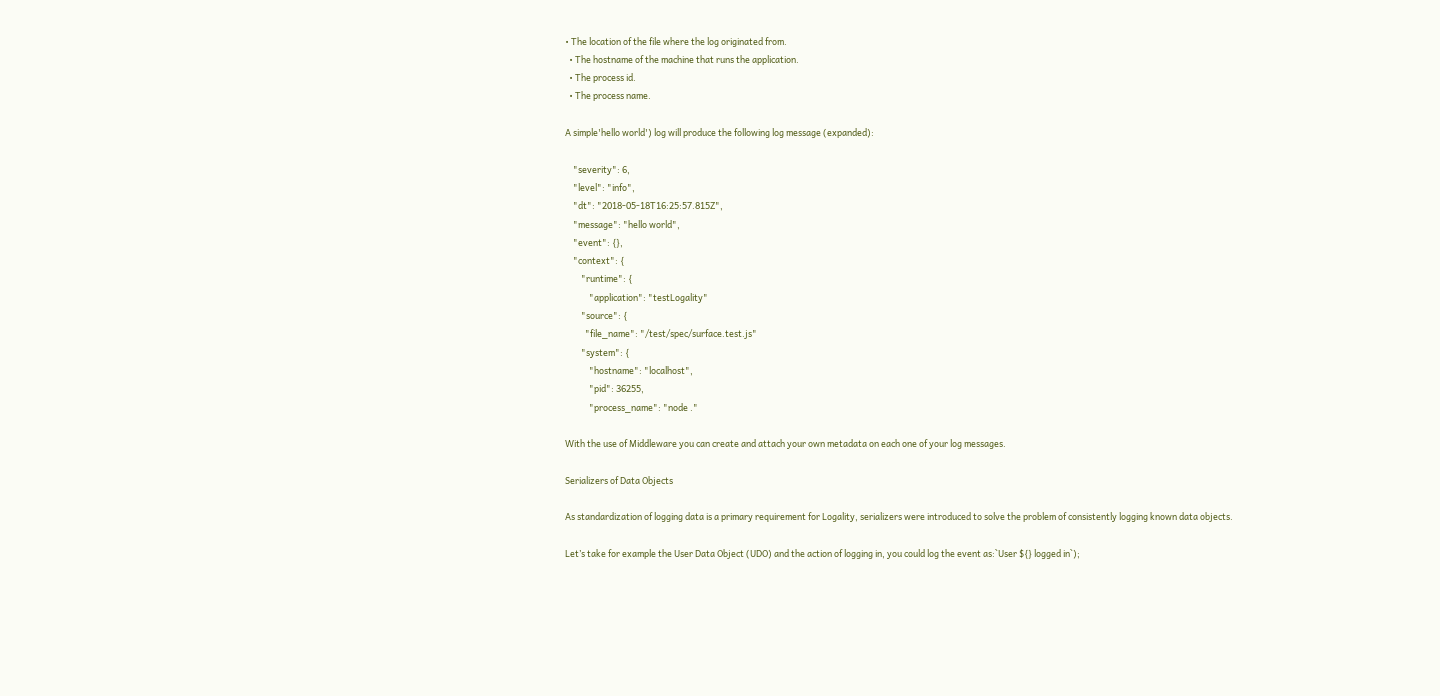• The location of the file where the log originated from.
  • The hostname of the machine that runs the application.
  • The process id.
  • The process name.

A simple'hello world') log will produce the following log message (expanded):

    "severity": 6,
    "level": "info",
    "dt": "2018-05-18T16:25:57.815Z",
    "message": "hello world",
    "event": {},
    "context": {
        "runtime": {
            "application": "testLogality"
        "source": {
          "file_name": "/test/spec/surface.test.js"
        "system": {
            "hostname": "localhost",
            "pid": 36255,
            "process_name": "node ."

With the use of Middleware you can create and attach your own metadata on each one of your log messages.

Serializers of Data Objects

As standardization of logging data is a primary requirement for Logality, serializers were introduced to solve the problem of consistently logging known data objects.

Let’s take for example the User Data Object (UDO) and the action of logging in, you could log the event as:`User ${} logged in`);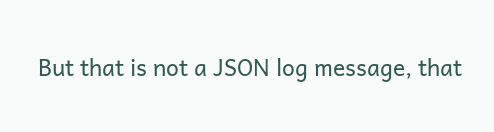But that is not a JSON log message, that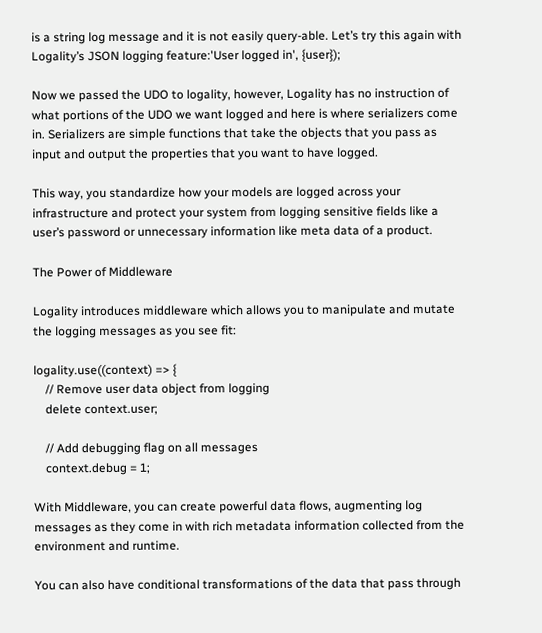is a string log message and it is not easily query-able. Let’s try this again with Logality’s JSON logging feature:'User logged in', {user});

Now we passed the UDO to logality, however, Logality has no instruction of what portions of the UDO we want logged and here is where serializers come in. Serializers are simple functions that take the objects that you pass as input and output the properties that you want to have logged.

This way, you standardize how your models are logged across your infrastructure and protect your system from logging sensitive fields like a user’s password or unnecessary information like meta data of a product.

The Power of Middleware

Logality introduces middleware which allows you to manipulate and mutate the logging messages as you see fit:

logality.use((context) => {
    // Remove user data object from logging
    delete context.user;

    // Add debugging flag on all messages
    context.debug = 1;

With Middleware, you can create powerful data flows, augmenting log messages as they come in with rich metadata information collected from the environment and runtime.

You can also have conditional transformations of the data that pass through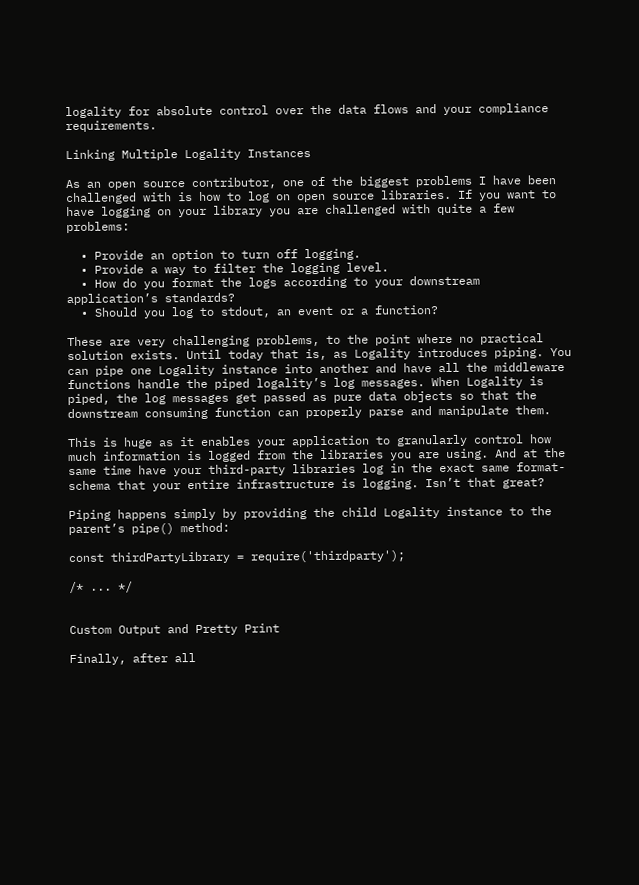logality for absolute control over the data flows and your compliance requirements.

Linking Multiple Logality Instances

As an open source contributor, one of the biggest problems I have been challenged with is how to log on open source libraries. If you want to have logging on your library you are challenged with quite a few problems:

  • Provide an option to turn off logging.
  • Provide a way to filter the logging level.
  • How do you format the logs according to your downstream application’s standards?
  • Should you log to stdout, an event or a function?

These are very challenging problems, to the point where no practical solution exists. Until today that is, as Logality introduces piping. You can pipe one Logality instance into another and have all the middleware functions handle the piped logality’s log messages. When Logality is piped, the log messages get passed as pure data objects so that the downstream consuming function can properly parse and manipulate them.

This is huge as it enables your application to granularly control how much information is logged from the libraries you are using. And at the same time have your third-party libraries log in the exact same format-schema that your entire infrastructure is logging. Isn’t that great?

Piping happens simply by providing the child Logality instance to the parent’s pipe() method:

const thirdPartyLibrary = require('thirdparty');

/* ... */


Custom Output and Pretty Print

Finally, after all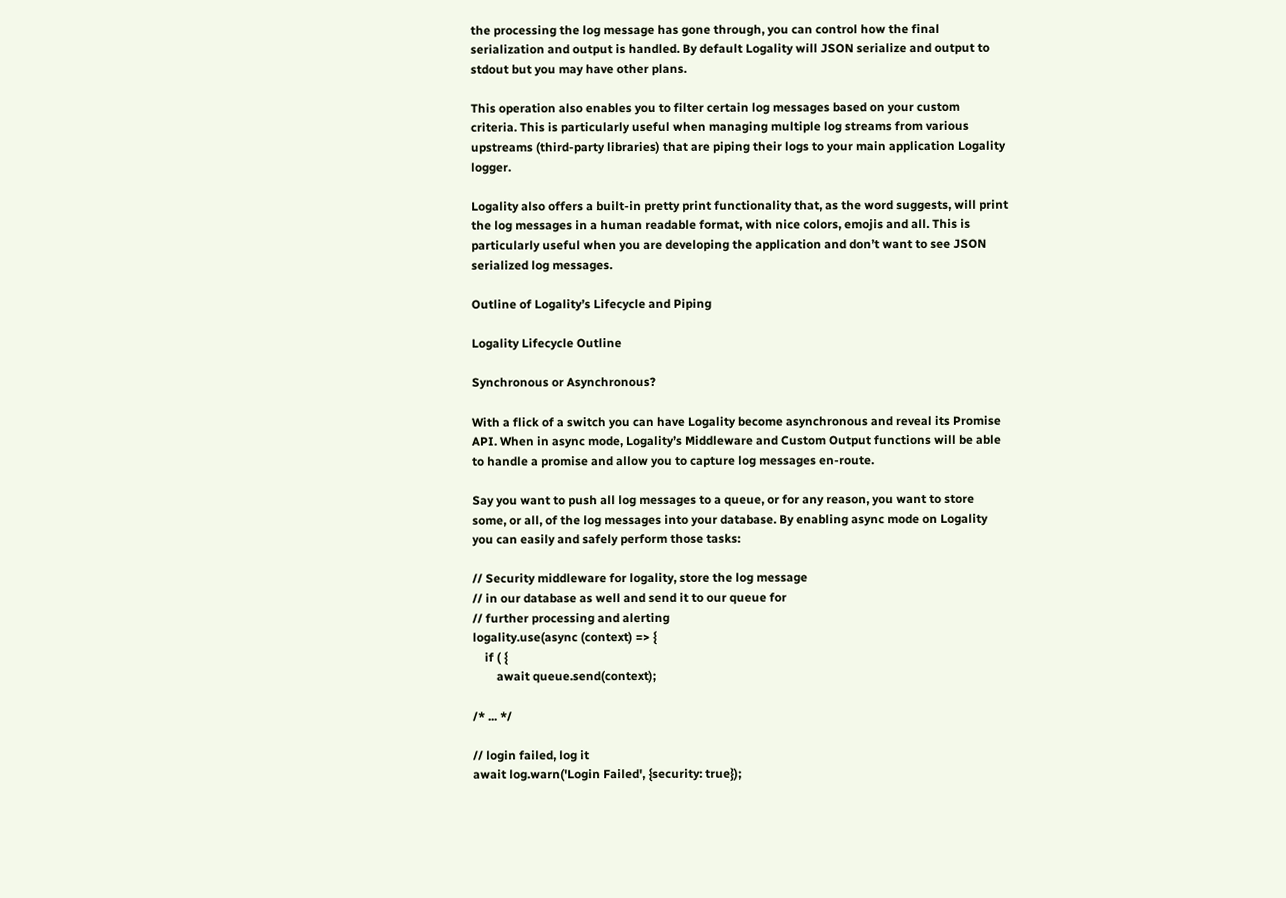the processing the log message has gone through, you can control how the final serialization and output is handled. By default Logality will JSON serialize and output to stdout but you may have other plans.

This operation also enables you to filter certain log messages based on your custom criteria. This is particularly useful when managing multiple log streams from various upstreams (third-party libraries) that are piping their logs to your main application Logality logger.

Logality also offers a built-in pretty print functionality that, as the word suggests, will print the log messages in a human readable format, with nice colors, emojis and all. This is particularly useful when you are developing the application and don’t want to see JSON serialized log messages.

Outline of Logality’s Lifecycle and Piping

Logality Lifecycle Outline

Synchronous or Asynchronous?

With a flick of a switch you can have Logality become asynchronous and reveal its Promise API. When in async mode, Logality’s Middleware and Custom Output functions will be able to handle a promise and allow you to capture log messages en-route.

Say you want to push all log messages to a queue, or for any reason, you want to store some, or all, of the log messages into your database. By enabling async mode on Logality you can easily and safely perform those tasks:

// Security middleware for logality, store the log message
// in our database as well and send it to our queue for
// further processing and alerting
logality.use(async (context) => {
    if ( {
        await queue.send(context);

/* ... */

// login failed, log it
await log.warn('Login Failed', {security: true});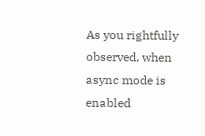As you rightfully observed, when async mode is enabled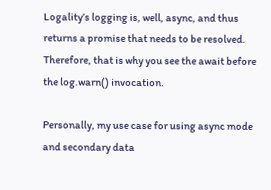Logality’s logging is, well, async, and thus returns a promise that needs to be resolved. Therefore, that is why you see the await before the log.warn() invocation.

Personally, my use case for using async mode and secondary data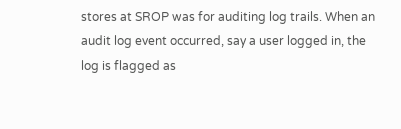stores at SROP was for auditing log trails. When an audit log event occurred, say a user logged in, the log is flagged as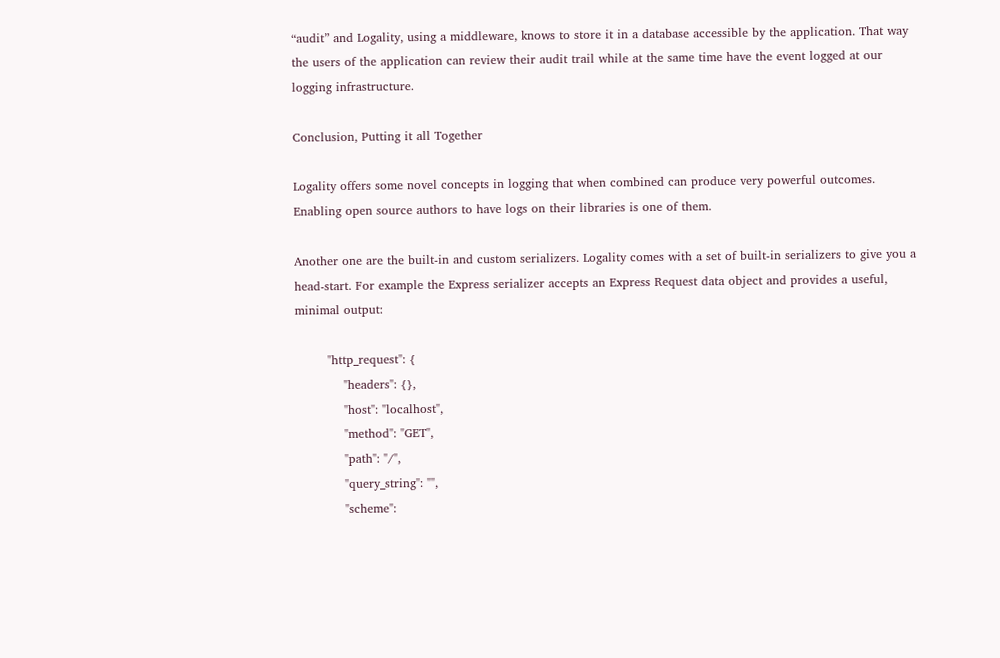“audit” and Logality, using a middleware, knows to store it in a database accessible by the application. That way the users of the application can review their audit trail while at the same time have the event logged at our logging infrastructure.

Conclusion, Putting it all Together

Logality offers some novel concepts in logging that when combined can produce very powerful outcomes. Enabling open source authors to have logs on their libraries is one of them.

Another one are the built-in and custom serializers. Logality comes with a set of built-in serializers to give you a head-start. For example the Express serializer accepts an Express Request data object and provides a useful, minimal output:

        "http_request": {
            "headers": {},
            "host": "localhost",
            "method": "GET",
            "path": "/",
            "query_string": "",
            "scheme":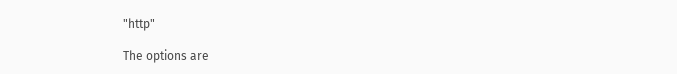"http"

The options are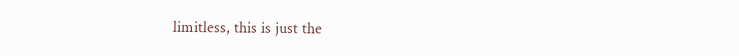limitless, this is just the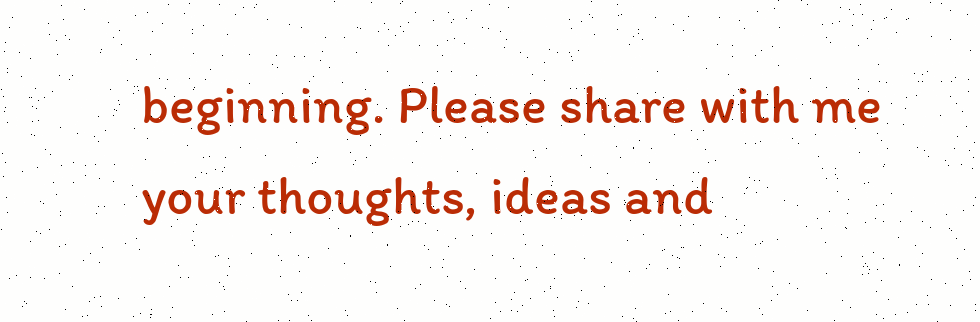beginning. Please share with me your thoughts, ideas and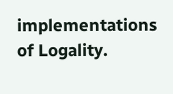implementations of Logality.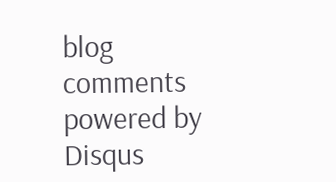blog comments powered by Disqus